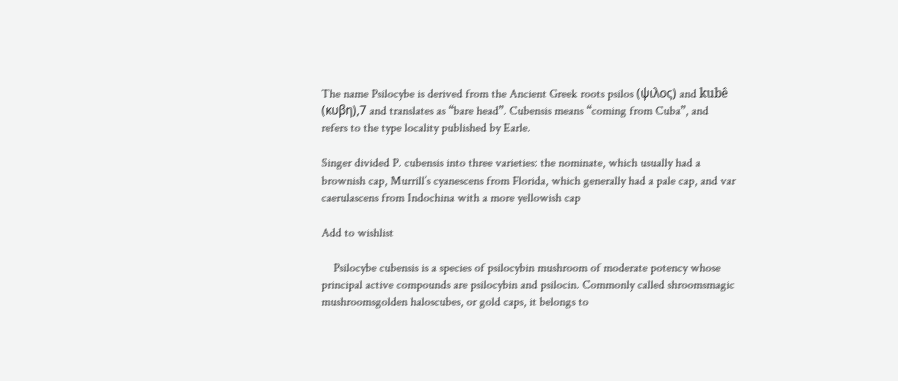The name Psilocybe is derived from the Ancient Greek roots psilos (ψιλος) and kubê (κυβη),7 and translates as “bare head”. Cubensis means “coming from Cuba”, and refers to the type locality published by Earle.

Singer divided P. cubensis into three varieties: the nominate, which usually had a brownish cap, Murrill’s cyanescens from Florida, which generally had a pale cap, and var caerulascens from Indochina with a more yellowish cap

Add to wishlist

    Psilocybe cubensis is a species of psilocybin mushroom of moderate potency whose principal active compounds are psilocybin and psilocin. Commonly called shroomsmagic mushroomsgolden haloscubes, or gold caps, it belongs to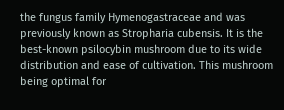the fungus family Hymenogastraceae and was previously known as Stropharia cubensis. It is the best-known psilocybin mushroom due to its wide distribution and ease of cultivation. This mushroom being optimal for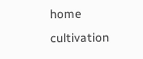home cultivation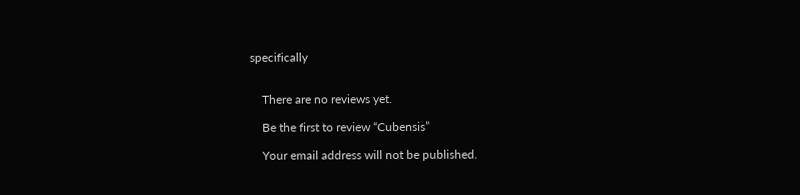specifically


    There are no reviews yet.

    Be the first to review “Cubensis”

    Your email address will not be published.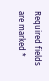Required fields are marked *